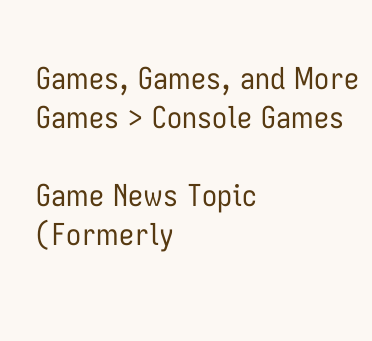Games, Games, and More Games > Console Games

Game News Topic (Formerly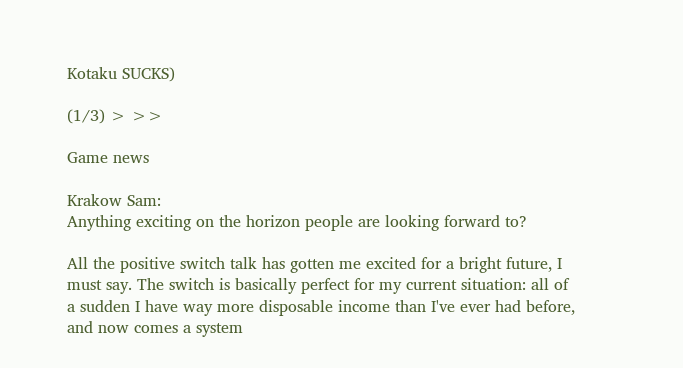Kotaku SUCKS)

(1/3) > >>

Game news

Krakow Sam:
Anything exciting on the horizon people are looking forward to?

All the positive switch talk has gotten me excited for a bright future, I must say. The switch is basically perfect for my current situation: all of a sudden I have way more disposable income than I've ever had before, and now comes a system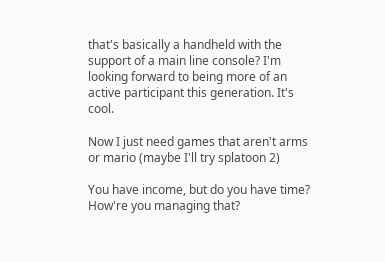that's basically a handheld with the support of a main line console? I'm looking forward to being more of an active participant this generation. It's cool.

Now I just need games that aren't arms or mario (maybe I'll try splatoon 2)

You have income, but do you have time? How're you managing that?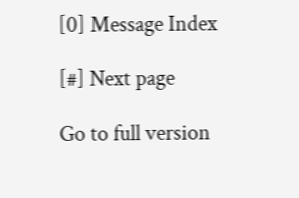[0] Message Index

[#] Next page

Go to full version